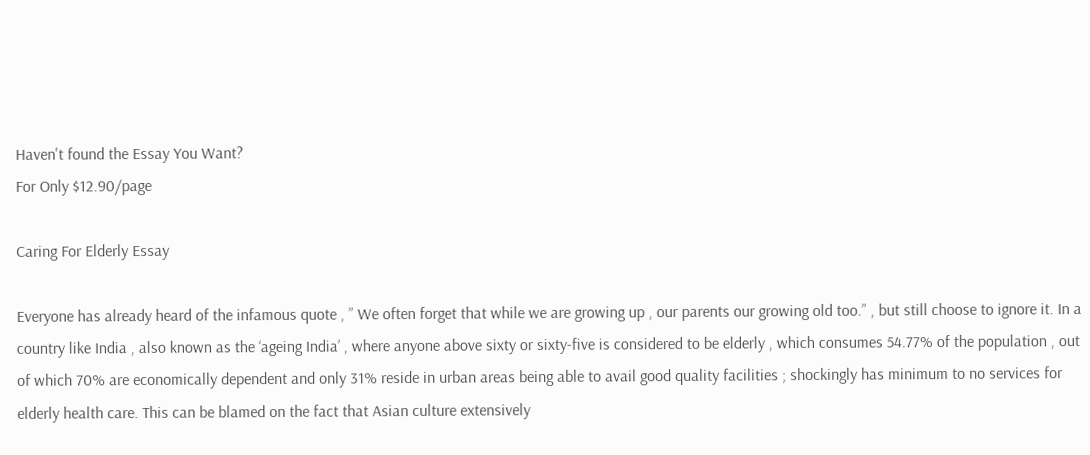Haven't found the Essay You Want?
For Only $12.90/page

Caring For Elderly Essay

Everyone has already heard of the infamous quote , ” We often forget that while we are growing up , our parents our growing old too.” , but still choose to ignore it. In a country like India , also known as the ‘ageing India’ , where anyone above sixty or sixty-five is considered to be elderly , which consumes 54.77% of the population , out of which 70% are economically dependent and only 31% reside in urban areas being able to avail good quality facilities ; shockingly has minimum to no services for elderly health care. This can be blamed on the fact that Asian culture extensively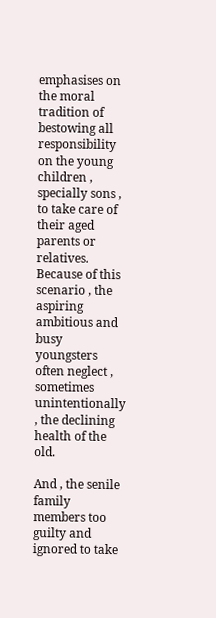emphasises on the moral tradition of bestowing all responsibility on the young children , specially sons , to take care of their aged parents or relatives. Because of this scenario , the aspiring ambitious and busy youngsters often neglect , sometimes unintentionally , the declining health of the old.

And , the senile family members too guilty and ignored to take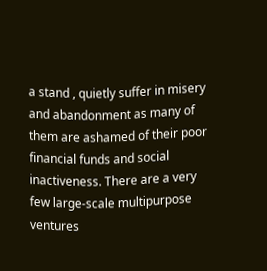a stand , quietly suffer in misery and abandonment as many of them are ashamed of their poor financial funds and social inactiveness. There are a very few large-scale multipurpose ventures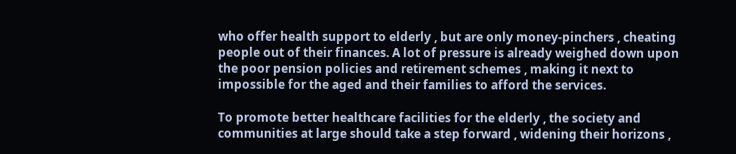who offer health support to elderly , but are only money-pinchers , cheating people out of their finances. A lot of pressure is already weighed down upon the poor pension policies and retirement schemes , making it next to impossible for the aged and their families to afford the services.

To promote better healthcare facilities for the elderly , the society and communities at large should take a step forward , widening their horizons ,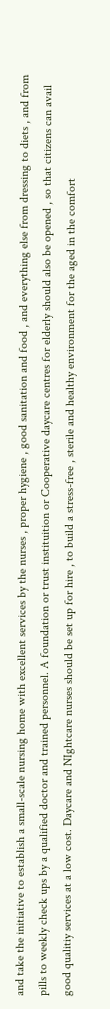and take the initiative to establish a small-scale nursing home with excellent services by the nurses , proper hygiene , good sanitation and food , and everything else from dressing to diets , and from pills to weekly check ups by a qualified doctor and trained personnel. A foundation or trust instituition or Cooperative daycare centres for elderly should also be opened , so that citizens can avail good qualitiy services at a low cost. Daycare and NIghtcare nurses should be set up for hire , to build a stress-free , sterile and healthy environment for the aged in the comfort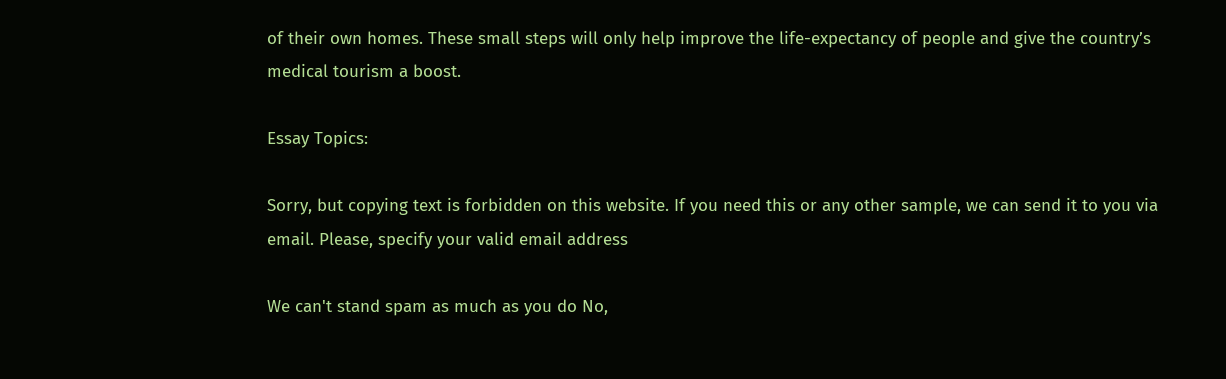of their own homes. These small steps will only help improve the life-expectancy of people and give the country’s medical tourism a boost.

Essay Topics:

Sorry, but copying text is forbidden on this website. If you need this or any other sample, we can send it to you via email. Please, specify your valid email address

We can't stand spam as much as you do No,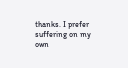thanks. I prefer suffering on my own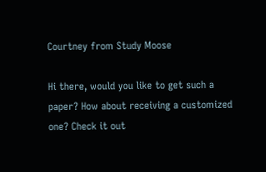Courtney from Study Moose

Hi there, would you like to get such a paper? How about receiving a customized one? Check it out